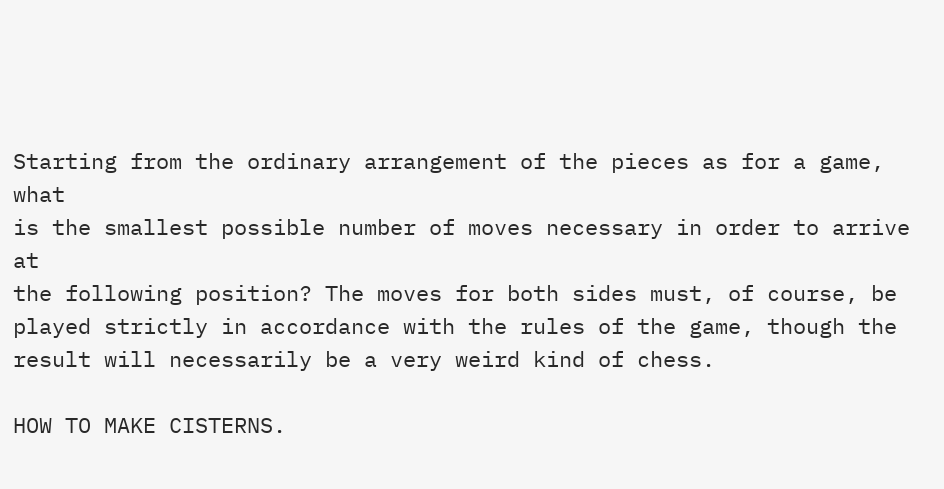Starting from the ordinary arrangement of the pieces as for a game, what
is the smallest possible number of moves necessary in order to arrive at
the following position? The moves for both sides must, of course, be
played strictly in accordance with the rules of the game, though the
result will necessarily be a very weird kind of chess.

HOW TO MAKE CISTERNS.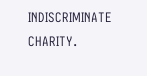INDISCRIMINATE CHARITY.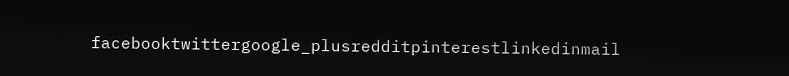facebooktwittergoogle_plusredditpinterestlinkedinmail